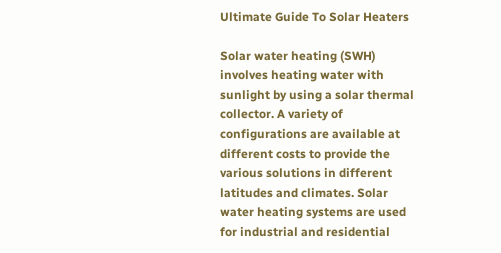Ultimate Guide To Solar Heaters

Solar water heating (SWH) involves heating water with sunlight by using a solar thermal collector. A variety of configurations are available at different costs to provide the various solutions in different latitudes and climates. Solar water heating systems are used for industrial and residential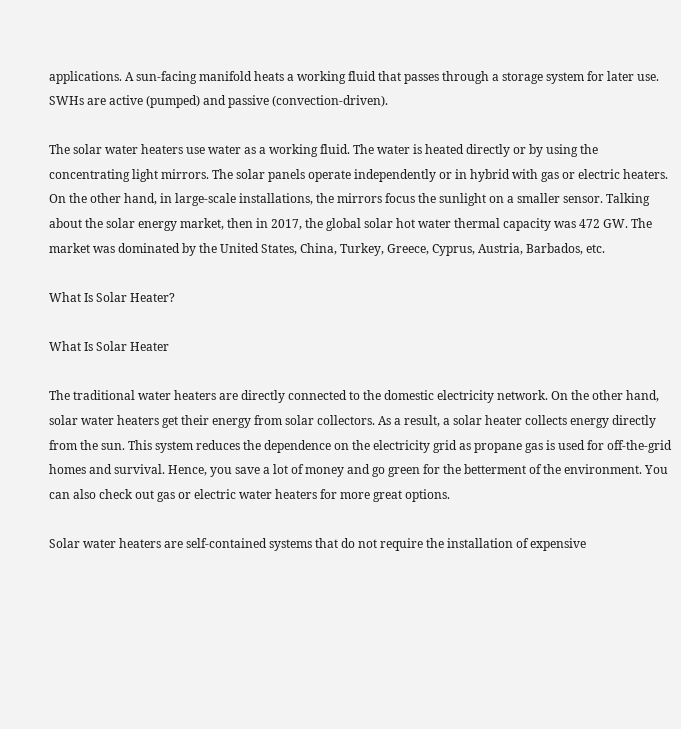applications. A sun-facing manifold heats a working fluid that passes through a storage system for later use. SWHs are active (pumped) and passive (convection-driven).

The solar water heaters use water as a working fluid. The water is heated directly or by using the concentrating light mirrors. The solar panels operate independently or in hybrid with gas or electric heaters. On the other hand, in large-scale installations, the mirrors focus the sunlight on a smaller sensor. Talking about the solar energy market, then in 2017, the global solar hot water thermal capacity was 472 GW. The market was dominated by the United States, China, Turkey, Greece, Cyprus, Austria, Barbados, etc.

What Is Solar Heater?

What Is Solar Heater

The traditional water heaters are directly connected to the domestic electricity network. On the other hand, solar water heaters get their energy from solar collectors. As a result, a solar heater collects energy directly from the sun. This system reduces the dependence on the electricity grid as propane gas is used for off-the-grid homes and survival. Hence, you save a lot of money and go green for the betterment of the environment. You can also check out gas or electric water heaters for more great options.

Solar water heaters are self-contained systems that do not require the installation of expensive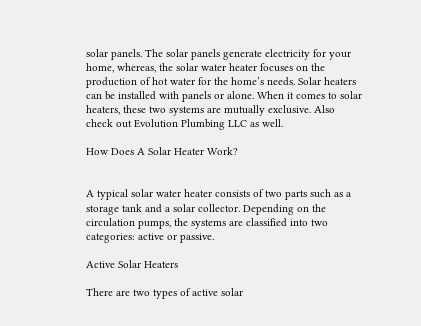solar panels. The solar panels generate electricity for your home, whereas, the solar water heater focuses on the production of hot water for the home’s needs. Solar heaters can be installed with panels or alone. When it comes to solar heaters, these two systems are mutually exclusive. Also check out Evolution Plumbing LLC as well.

How Does A Solar Heater Work?


A typical solar water heater consists of two parts such as a storage tank and a solar collector. Depending on the circulation pumps, the systems are classified into two categories: active or passive.

Active Solar Heaters

There are two types of active solar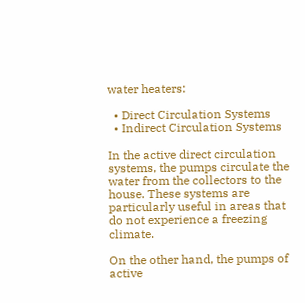water heaters:

  • Direct Circulation Systems
  • Indirect Circulation Systems

In the active direct circulation systems, the pumps circulate the water from the collectors to the house. These systems are particularly useful in areas that do not experience a freezing climate.

On the other hand, the pumps of active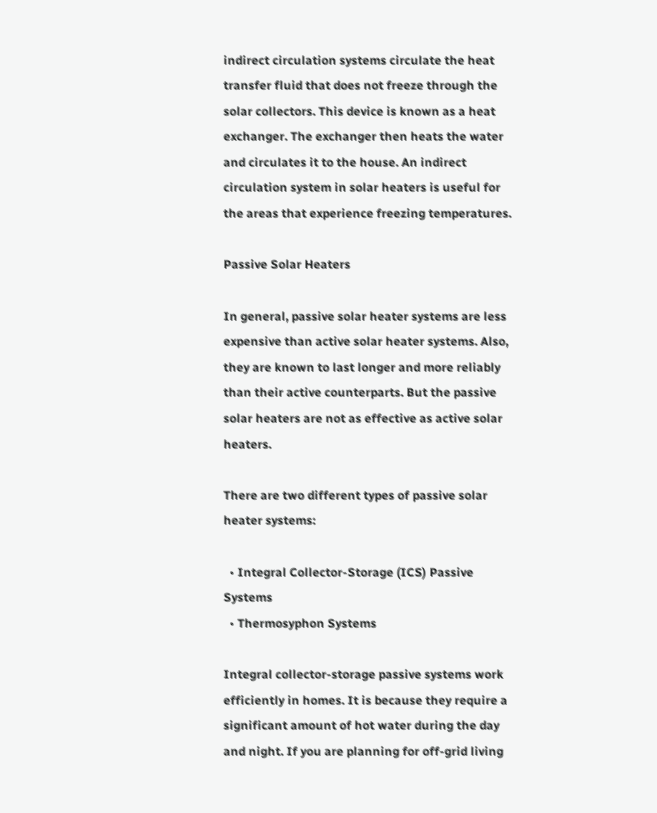indirect circulation systems circulate the heat transfer fluid that does not freeze through the solar collectors. This device is known as a heat exchanger. The exchanger then heats the water and circulates it to the house. An indirect circulation system in solar heaters is useful for the areas that experience freezing temperatures.

Passive Solar Heaters

In general, passive solar heater systems are less expensive than active solar heater systems. Also, they are known to last longer and more reliably than their active counterparts. But the passive solar heaters are not as effective as active solar heaters.

There are two different types of passive solar heater systems:

  • Integral Collector-Storage (ICS) Passive Systems
  • Thermosyphon Systems

Integral collector-storage passive systems work efficiently in homes. It is because they require a significant amount of hot water during the day and night. If you are planning for off-grid living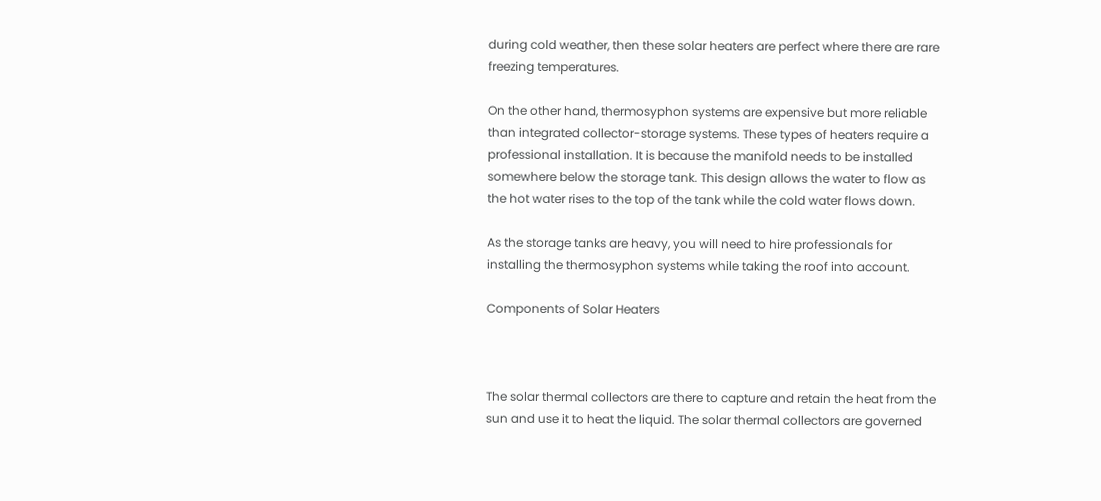during cold weather, then these solar heaters are perfect where there are rare freezing temperatures.

On the other hand, thermosyphon systems are expensive but more reliable than integrated collector-storage systems. These types of heaters require a professional installation. It is because the manifold needs to be installed somewhere below the storage tank. This design allows the water to flow as the hot water rises to the top of the tank while the cold water flows down.

As the storage tanks are heavy, you will need to hire professionals for installing the thermosyphon systems while taking the roof into account.

Components of Solar Heaters



The solar thermal collectors are there to capture and retain the heat from the sun and use it to heat the liquid. The solar thermal collectors are governed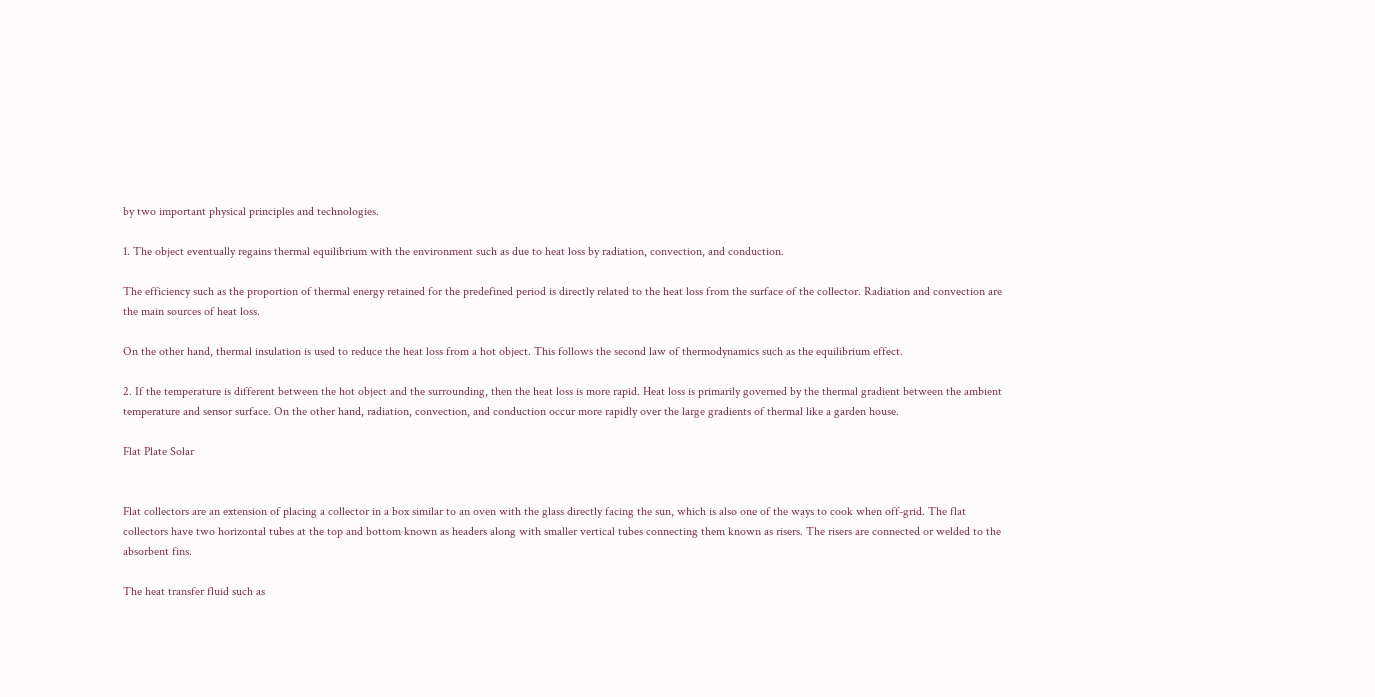by two important physical principles and technologies.

1. The object eventually regains thermal equilibrium with the environment such as due to heat loss by radiation, convection, and conduction.

The efficiency such as the proportion of thermal energy retained for the predefined period is directly related to the heat loss from the surface of the collector. Radiation and convection are the main sources of heat loss.

On the other hand, thermal insulation is used to reduce the heat loss from a hot object. This follows the second law of thermodynamics such as the equilibrium effect.

2. If the temperature is different between the hot object and the surrounding, then the heat loss is more rapid. Heat loss is primarily governed by the thermal gradient between the ambient temperature and sensor surface. On the other hand, radiation, convection, and conduction occur more rapidly over the large gradients of thermal like a garden house.

Flat Plate Solar


Flat collectors are an extension of placing a collector in a box similar to an oven with the glass directly facing the sun, which is also one of the ways to cook when off-grid. The flat collectors have two horizontal tubes at the top and bottom known as headers along with smaller vertical tubes connecting them known as risers. The risers are connected or welded to the absorbent fins.

The heat transfer fluid such as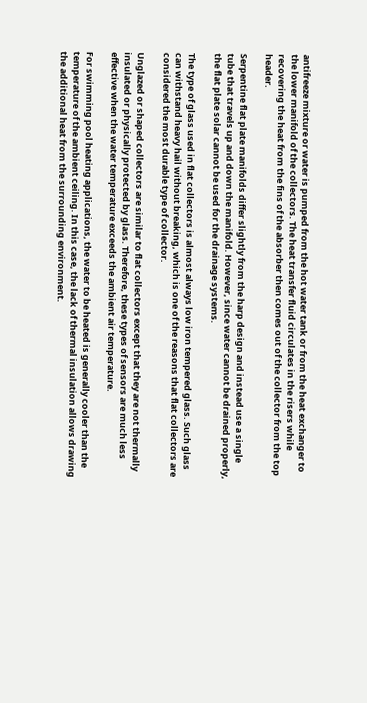antifreeze mixture or water is pumped from the hot water tank or from the heat exchanger to the lower manifold of the collectors. The heat transfer fluid circulates in the risers while recovering the heat from the fins of the absorber then comes out of the collector from the top header.

Serpentine flat plate manifolds differ slightly from the harp design and instead use a single tube that travels up and down the manifold. However, since water cannot be drained properly, the flat plate solar cannot be used for the drainage systems.

The type of glass used in flat collectors is almost always low iron tempered glass. Such glass can withstand heavy hail without breaking, which is one of the reasons that flat collectors are considered the most durable type of collector.

Unglazed or shaped collectors are similar to flat collectors except that they are not thermally insulated or physically protected by glass. Therefore, these types of sensors are much less effective when the water temperature exceeds the ambient air temperature.

For swimming pool heating applications, the water to be heated is generally cooler than the temperature of the ambient ceiling. In this case, the lack of thermal insulation allows drawing the additional heat from the surrounding environment.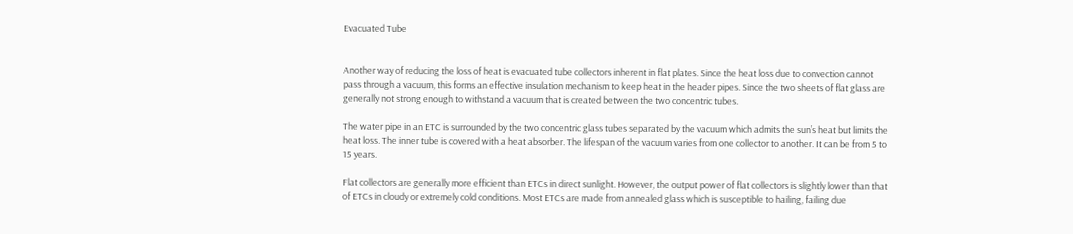Evacuated Tube


Another way of reducing the loss of heat is evacuated tube collectors inherent in flat plates. Since the heat loss due to convection cannot pass through a vacuum, this forms an effective insulation mechanism to keep heat in the header pipes. Since the two sheets of flat glass are generally not strong enough to withstand a vacuum that is created between the two concentric tubes.

The water pipe in an ETC is surrounded by the two concentric glass tubes separated by the vacuum which admits the sun’s heat but limits the heat loss. The inner tube is covered with a heat absorber. The lifespan of the vacuum varies from one collector to another. It can be from 5 to 15 years.

Flat collectors are generally more efficient than ETCs in direct sunlight. However, the output power of flat collectors is slightly lower than that of ETCs in cloudy or extremely cold conditions. Most ETCs are made from annealed glass which is susceptible to hailing, failing due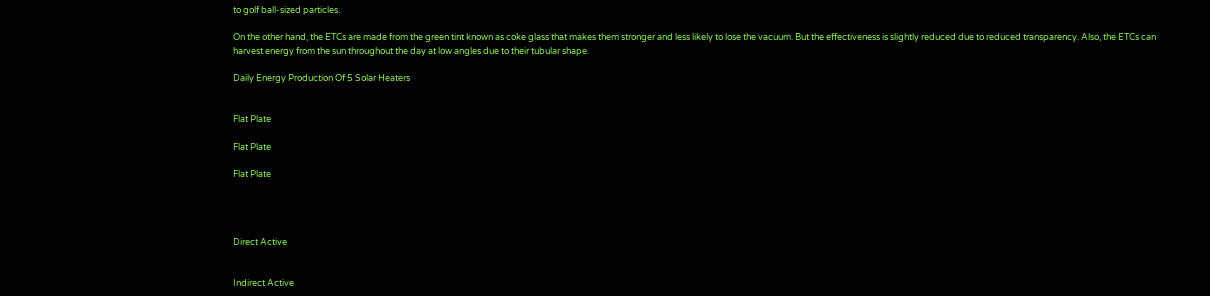to golf ball-sized particles.

On the other hand, the ETCs are made from the green tint known as coke glass that makes them stronger and less likely to lose the vacuum. But the effectiveness is slightly reduced due to reduced transparency. Also, the ETCs can harvest energy from the sun throughout the day at low angles due to their tubular shape.

Daily Energy Production Of 5 Solar Heaters


Flat Plate

Flat Plate

Flat Plate




Direct Active


Indirect Active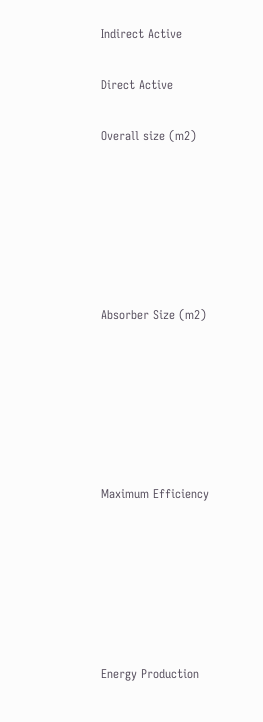Indirect Active

Direct Active

Overall size (m2)






Absorber Size (m2)






Maximum Efficiency






Energy Production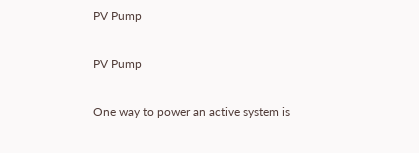PV Pump

PV Pump

One way to power an active system is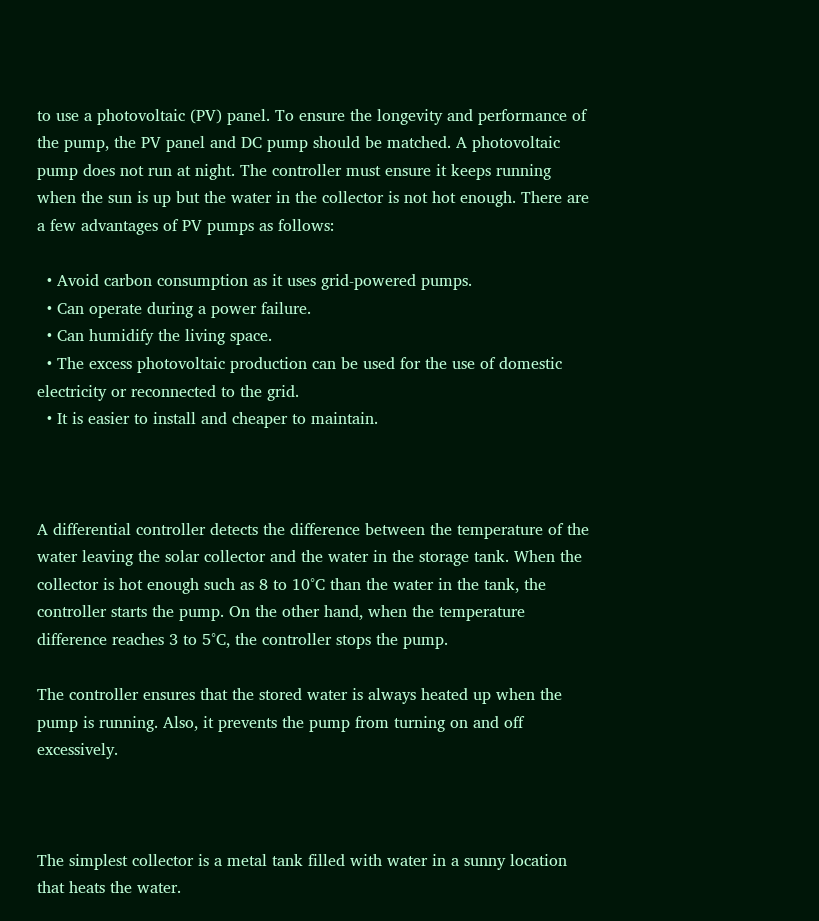to use a photovoltaic (PV) panel. To ensure the longevity and performance of the pump, the PV panel and DC pump should be matched. A photovoltaic pump does not run at night. The controller must ensure it keeps running when the sun is up but the water in the collector is not hot enough. There are a few advantages of PV pumps as follows:

  • Avoid carbon consumption as it uses grid-powered pumps.
  • Can operate during a power failure.
  • Can humidify the living space.
  • The excess photovoltaic production can be used for the use of domestic electricity or reconnected to the grid.
  • It is easier to install and cheaper to maintain.



A differential controller detects the difference between the temperature of the water leaving the solar collector and the water in the storage tank. When the collector is hot enough such as 8 to 10°C than the water in the tank, the controller starts the pump. On the other hand, when the temperature difference reaches 3 to 5°C, the controller stops the pump.

The controller ensures that the stored water is always heated up when the pump is running. Also, it prevents the pump from turning on and off excessively.



The simplest collector is a metal tank filled with water in a sunny location that heats the water.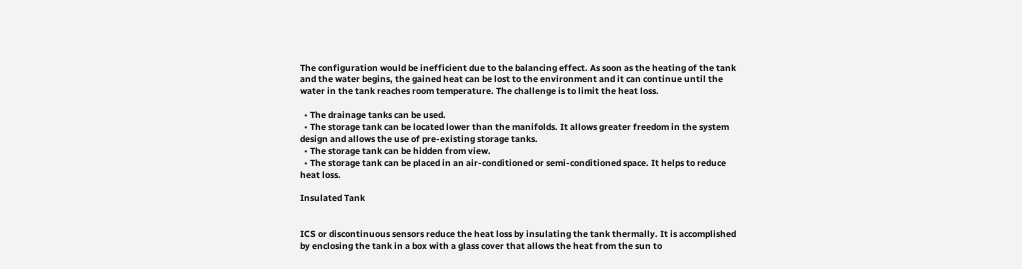The configuration would be inefficient due to the balancing effect. As soon as the heating of the tank and the water begins, the gained heat can be lost to the environment and it can continue until the water in the tank reaches room temperature. The challenge is to limit the heat loss.

  • The drainage tanks can be used.
  • The storage tank can be located lower than the manifolds. It allows greater freedom in the system design and allows the use of pre-existing storage tanks.
  • The storage tank can be hidden from view.
  • The storage tank can be placed in an air-conditioned or semi-conditioned space. It helps to reduce heat loss.

Insulated Tank


ICS or discontinuous sensors reduce the heat loss by insulating the tank thermally. It is accomplished by enclosing the tank in a box with a glass cover that allows the heat from the sun to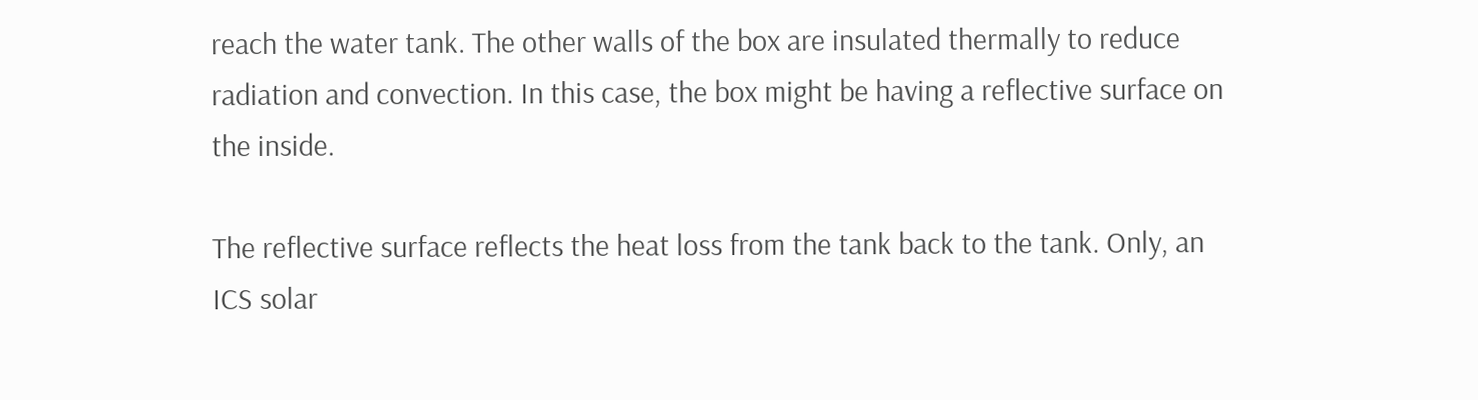reach the water tank. The other walls of the box are insulated thermally to reduce radiation and convection. In this case, the box might be having a reflective surface on the inside.

The reflective surface reflects the heat loss from the tank back to the tank. Only, an ICS solar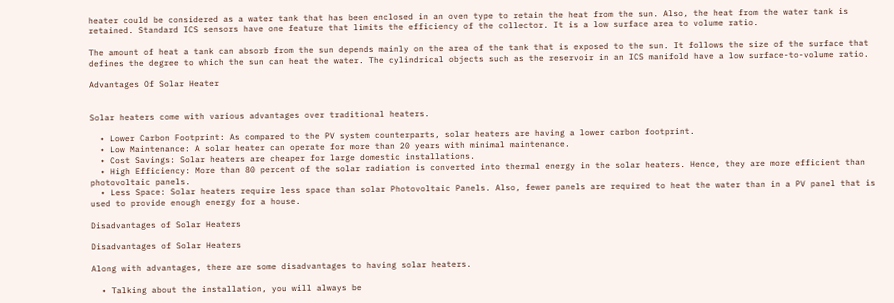heater could be considered as a water tank that has been enclosed in an oven type to retain the heat from the sun. Also, the heat from the water tank is retained. Standard ICS sensors have one feature that limits the efficiency of the collector. It is a low surface area to volume ratio.

The amount of heat a tank can absorb from the sun depends mainly on the area of the tank that is exposed to the sun. It follows the size of the surface that defines the degree to which the sun can heat the water. The cylindrical objects such as the reservoir in an ICS manifold have a low surface-to-volume ratio.

Advantages Of Solar Heater


Solar heaters come with various advantages over traditional heaters.

  • Lower Carbon Footprint: As compared to the PV system counterparts, solar heaters are having a lower carbon footprint.
  • Low Maintenance: A solar heater can operate for more than 20 years with minimal maintenance.
  • Cost Savings: Solar heaters are cheaper for large domestic installations.
  • High Efficiency: More than 80 percent of the solar radiation is converted into thermal energy in the solar heaters. Hence, they are more efficient than photovoltaic panels.
  • Less Space: Solar heaters require less space than solar Photovoltaic Panels. Also, fewer panels are required to heat the water than in a PV panel that is used to provide enough energy for a house.

Disadvantages of Solar Heaters

Disadvantages of Solar Heaters

Along with advantages, there are some disadvantages to having solar heaters.

  • Talking about the installation, you will always be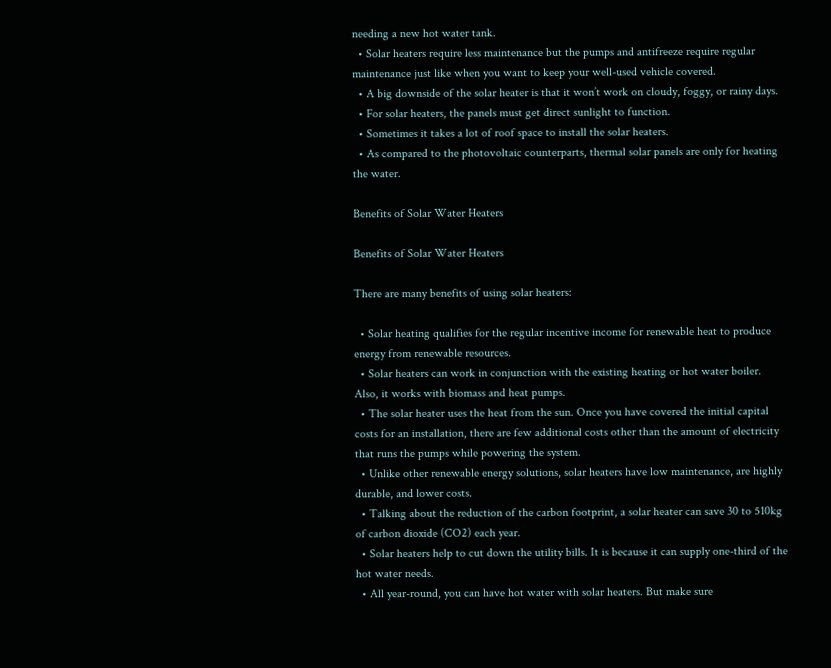needing a new hot water tank.
  • Solar heaters require less maintenance but the pumps and antifreeze require regular maintenance just like when you want to keep your well-used vehicle covered.
  • A big downside of the solar heater is that it won’t work on cloudy, foggy, or rainy days.
  • For solar heaters, the panels must get direct sunlight to function.
  • Sometimes it takes a lot of roof space to install the solar heaters.
  • As compared to the photovoltaic counterparts, thermal solar panels are only for heating the water.

Benefits of Solar Water Heaters

Benefits of Solar Water Heaters

There are many benefits of using solar heaters:

  • Solar heating qualifies for the regular incentive income for renewable heat to produce energy from renewable resources.
  • Solar heaters can work in conjunction with the existing heating or hot water boiler. Also, it works with biomass and heat pumps.
  • The solar heater uses the heat from the sun. Once you have covered the initial capital costs for an installation, there are few additional costs other than the amount of electricity that runs the pumps while powering the system.
  • Unlike other renewable energy solutions, solar heaters have low maintenance, are highly durable, and lower costs.
  • Talking about the reduction of the carbon footprint, a solar heater can save 30 to 510kg of carbon dioxide (CO2) each year.
  • Solar heaters help to cut down the utility bills. It is because it can supply one-third of the hot water needs.
  • All year-round, you can have hot water with solar heaters. But make sure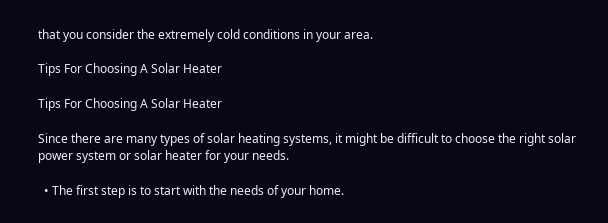that you consider the extremely cold conditions in your area.

Tips For Choosing A Solar Heater

Tips For Choosing A Solar Heater

Since there are many types of solar heating systems, it might be difficult to choose the right solar power system or solar heater for your needs.

  • The first step is to start with the needs of your home.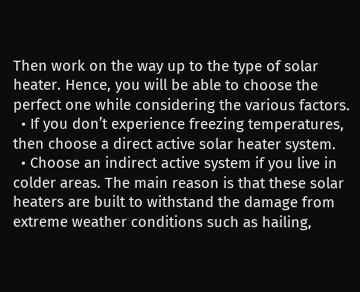Then work on the way up to the type of solar heater. Hence, you will be able to choose the perfect one while considering the various factors.
  • If you don’t experience freezing temperatures, then choose a direct active solar heater system.
  • Choose an indirect active system if you live in colder areas. The main reason is that these solar heaters are built to withstand the damage from extreme weather conditions such as hailing,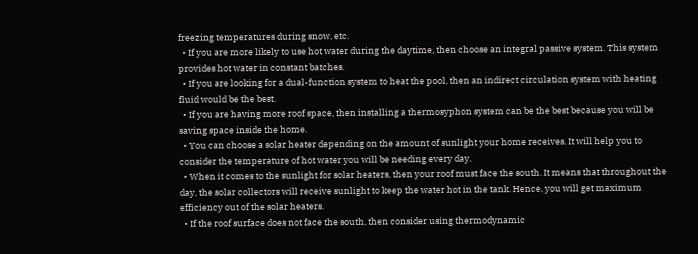freezing temperatures during snow, etc.
  • If you are more likely to use hot water during the daytime, then choose an integral passive system. This system provides hot water in constant batches.
  • If you are looking for a dual-function system to heat the pool, then an indirect circulation system with heating fluid would be the best.
  • If you are having more roof space, then installing a thermosyphon system can be the best because you will be saving space inside the home.
  • You can choose a solar heater depending on the amount of sunlight your home receives. It will help you to consider the temperature of hot water you will be needing every day.
  • When it comes to the sunlight for solar heaters, then your roof must face the south. It means that throughout the day, the solar collectors will receive sunlight to keep the water hot in the tank. Hence, you will get maximum efficiency out of the solar heaters.
  • If the roof surface does not face the south, then consider using thermodynamic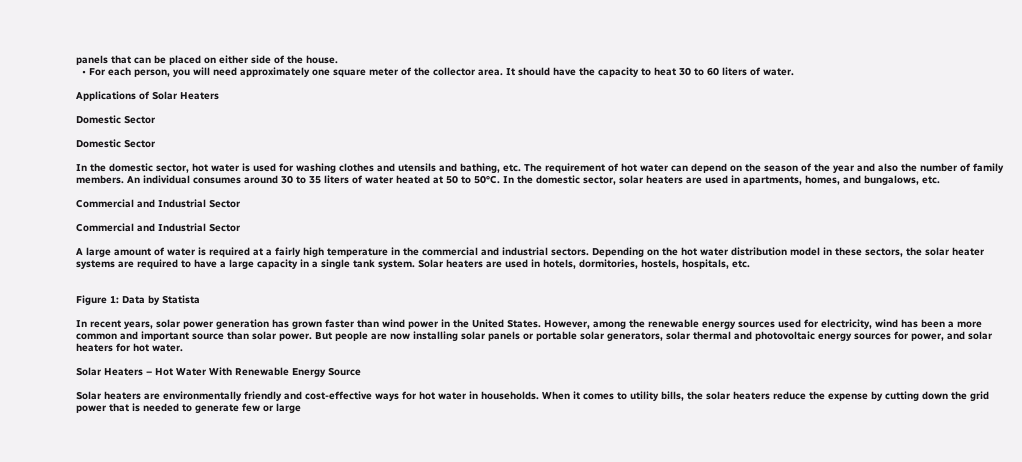panels that can be placed on either side of the house.
  • For each person, you will need approximately one square meter of the collector area. It should have the capacity to heat 30 to 60 liters of water.

Applications of Solar Heaters

Domestic Sector

Domestic Sector

In the domestic sector, hot water is used for washing clothes and utensils and bathing, etc. The requirement of hot water can depend on the season of the year and also the number of family members. An individual consumes around 30 to 35 liters of water heated at 50 to 50°C. In the domestic sector, solar heaters are used in apartments, homes, and bungalows, etc.

Commercial and Industrial Sector

Commercial and Industrial Sector

A large amount of water is required at a fairly high temperature in the commercial and industrial sectors. Depending on the hot water distribution model in these sectors, the solar heater systems are required to have a large capacity in a single tank system. Solar heaters are used in hotels, dormitories, hostels, hospitals, etc.


Figure 1: Data by Statista

In recent years, solar power generation has grown faster than wind power in the United States. However, among the renewable energy sources used for electricity, wind has been a more common and important source than solar power. But people are now installing solar panels or portable solar generators, solar thermal and photovoltaic energy sources for power, and solar heaters for hot water.

Solar Heaters – Hot Water With Renewable Energy Source

Solar heaters are environmentally friendly and cost-effective ways for hot water in households. When it comes to utility bills, the solar heaters reduce the expense by cutting down the grid power that is needed to generate few or large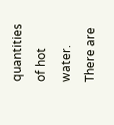quantities of hot water. There are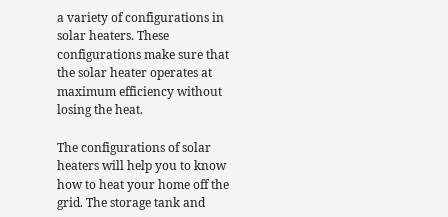a variety of configurations in solar heaters. These configurations make sure that the solar heater operates at maximum efficiency without losing the heat.

The configurations of solar heaters will help you to know how to heat your home off the grid. The storage tank and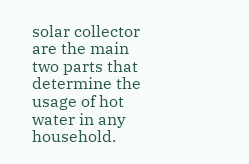solar collector are the main two parts that determine the usage of hot water in any household.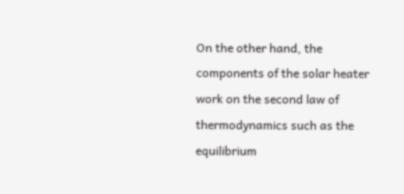On the other hand, the components of the solar heater work on the second law of thermodynamics such as the equilibrium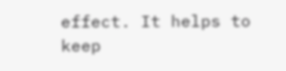effect. It helps to keep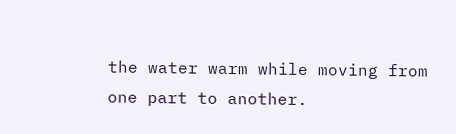the water warm while moving from one part to another.